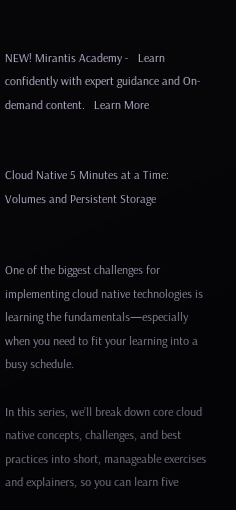NEW! Mirantis Academy -   Learn confidently with expert guidance and On-demand content.   Learn More


Cloud Native 5 Minutes at a Time: Volumes and Persistent Storage


One of the biggest challenges for implementing cloud native technologies is learning the fundamentals—especially when you need to fit your learning into a busy schedule.

In this series, we’ll break down core cloud native concepts, challenges, and best practices into short, manageable exercises and explainers, so you can learn five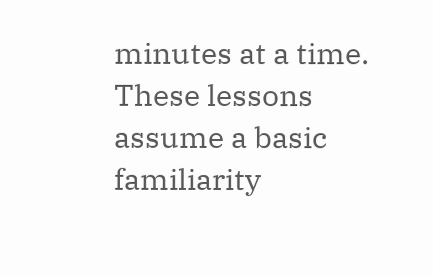minutes at a time. These lessons assume a basic familiarity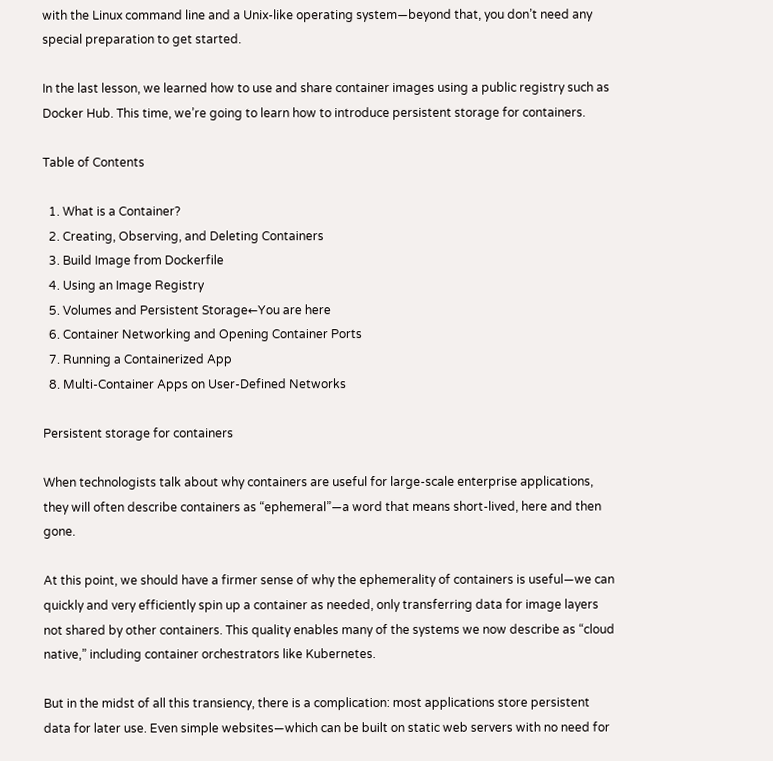with the Linux command line and a Unix-like operating system—beyond that, you don’t need any special preparation to get started.

In the last lesson, we learned how to use and share container images using a public registry such as Docker Hub. This time, we’re going to learn how to introduce persistent storage for containers.

Table of Contents

  1. What is a Container?
  2. Creating, Observing, and Deleting Containers
  3. Build Image from Dockerfile
  4. Using an Image Registry
  5. Volumes and Persistent Storage←You are here
  6. Container Networking and Opening Container Ports
  7. Running a Containerized App
  8. Multi-Container Apps on User-Defined Networks

Persistent storage for containers

When technologists talk about why containers are useful for large-scale enterprise applications, they will often describe containers as “ephemeral”—a word that means short-lived, here and then gone.

At this point, we should have a firmer sense of why the ephemerality of containers is useful—we can quickly and very efficiently spin up a container as needed, only transferring data for image layers not shared by other containers. This quality enables many of the systems we now describe as “cloud native,” including container orchestrators like Kubernetes.

But in the midst of all this transiency, there is a complication: most applications store persistent data for later use. Even simple websites—which can be built on static web servers with no need for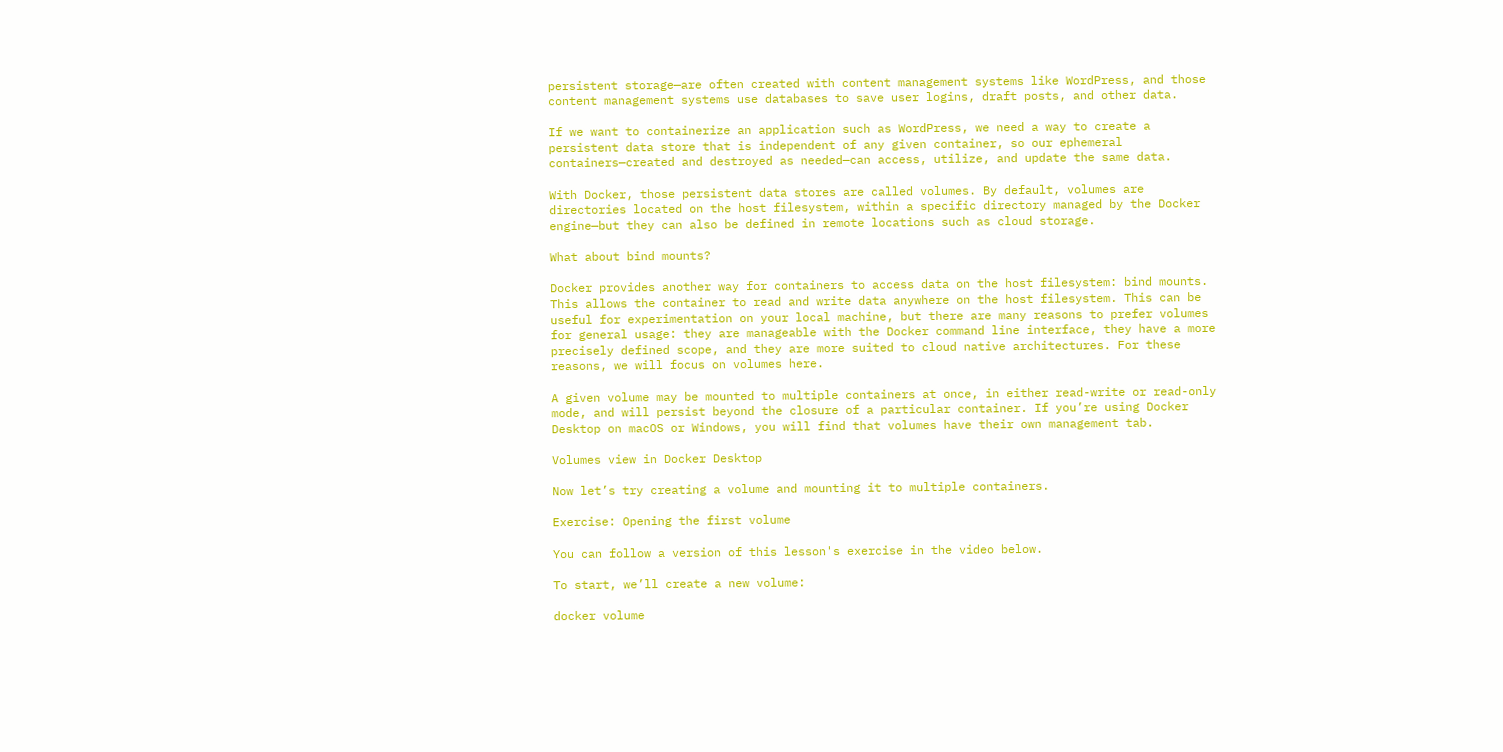persistent storage—are often created with content management systems like WordPress, and those content management systems use databases to save user logins, draft posts, and other data.

If we want to containerize an application such as WordPress, we need a way to create a persistent data store that is independent of any given container, so our ephemeral containers—created and destroyed as needed—can access, utilize, and update the same data.

With Docker, those persistent data stores are called volumes. By default, volumes are directories located on the host filesystem, within a specific directory managed by the Docker engine—but they can also be defined in remote locations such as cloud storage.

What about bind mounts?

Docker provides another way for containers to access data on the host filesystem: bind mounts. This allows the container to read and write data anywhere on the host filesystem. This can be useful for experimentation on your local machine, but there are many reasons to prefer volumes for general usage: they are manageable with the Docker command line interface, they have a more precisely defined scope, and they are more suited to cloud native architectures. For these reasons, we will focus on volumes here.

A given volume may be mounted to multiple containers at once, in either read-write or read-only mode, and will persist beyond the closure of a particular container. If you’re using Docker Desktop on macOS or Windows, you will find that volumes have their own management tab.

Volumes view in Docker Desktop

Now let’s try creating a volume and mounting it to multiple containers.

Exercise: Opening the first volume

You can follow a version of this lesson's exercise in the video below.

To start, we’ll create a new volume:

docker volume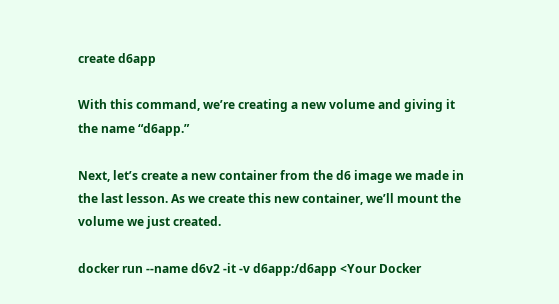create d6app

With this command, we’re creating a new volume and giving it the name “d6app.”

Next, let’s create a new container from the d6 image we made in the last lesson. As we create this new container, we’ll mount the volume we just created.

docker run --name d6v2 -it -v d6app:/d6app <Your Docker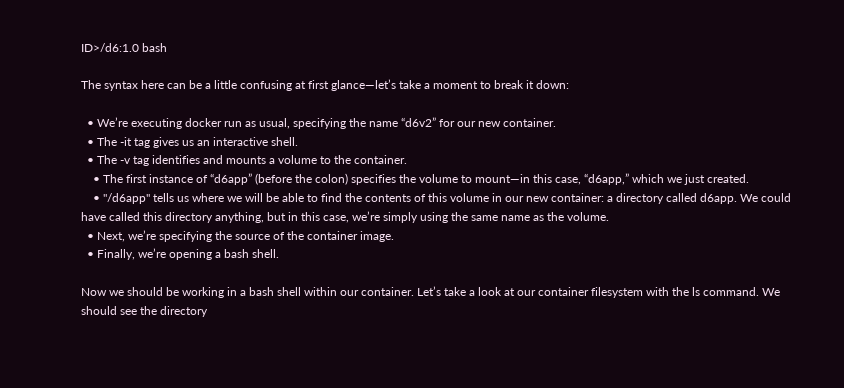ID>/d6:1.0 bash

The syntax here can be a little confusing at first glance—let’s take a moment to break it down:

  • We’re executing docker run as usual, specifying the name “d6v2” for our new container.
  • The -it tag gives us an interactive shell.
  • The -v tag identifies and mounts a volume to the container.
    • The first instance of “d6app” (before the colon) specifies the volume to mount—in this case, “d6app,” which we just created.
    • "/d6app" tells us where we will be able to find the contents of this volume in our new container: a directory called d6app. We could have called this directory anything, but in this case, we’re simply using the same name as the volume.
  • Next, we’re specifying the source of the container image.
  • Finally, we’re opening a bash shell.

Now we should be working in a bash shell within our container. Let’s take a look at our container filesystem with the ls command. We should see the directory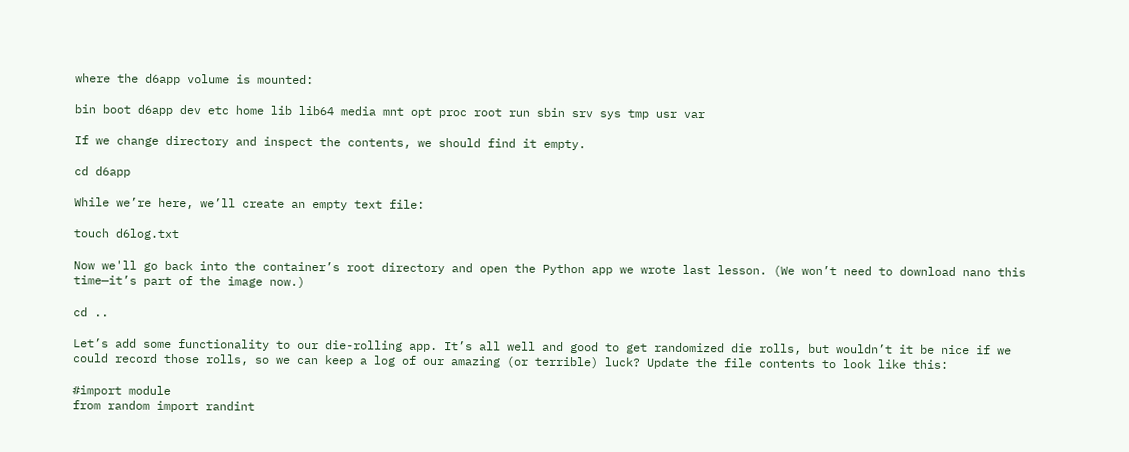where the d6app volume is mounted:

bin boot d6app dev etc home lib lib64 media mnt opt proc root run sbin srv sys tmp usr var

If we change directory and inspect the contents, we should find it empty.

cd d6app

While we’re here, we’ll create an empty text file:

touch d6log.txt

Now we'll go back into the container’s root directory and open the Python app we wrote last lesson. (We won’t need to download nano this time—it’s part of the image now.)

cd ..

Let’s add some functionality to our die-rolling app. It’s all well and good to get randomized die rolls, but wouldn’t it be nice if we could record those rolls, so we can keep a log of our amazing (or terrible) luck? Update the file contents to look like this:

#import module
from random import randint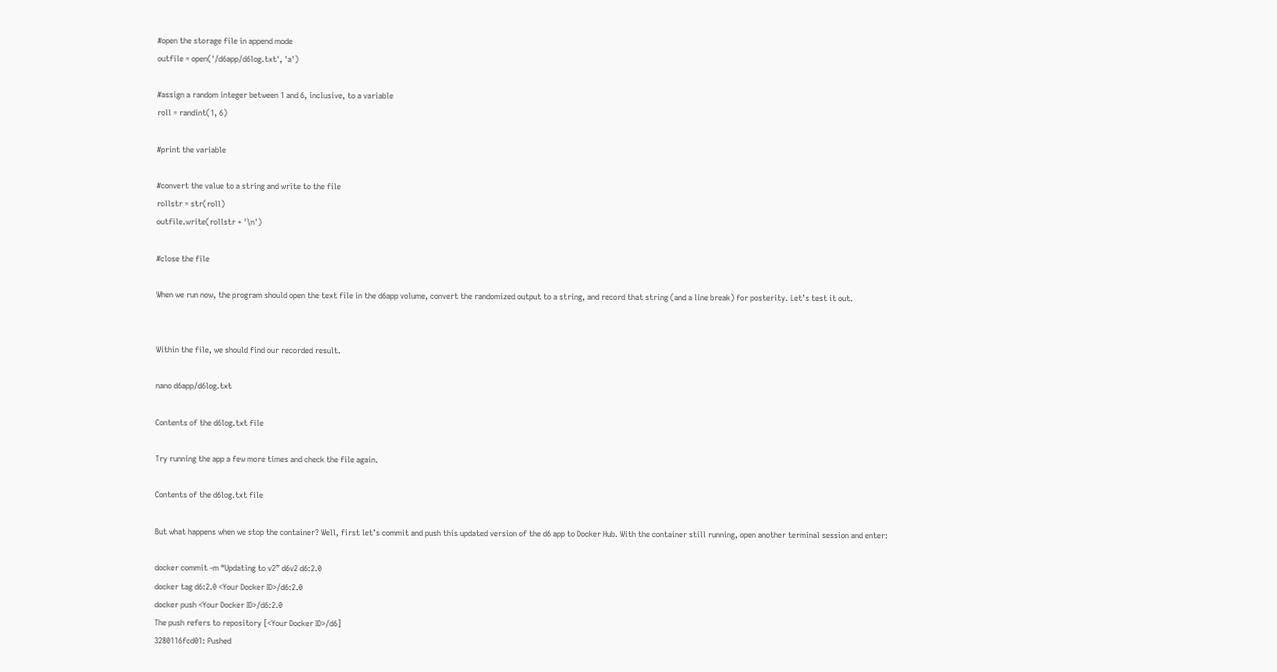#open the storage file in append mode
outfile = open('/d6app/d6log.txt', 'a')

#assign a random integer between 1 and 6, inclusive, to a variable
roll = randint(1, 6)

#print the variable

#convert the value to a string and write to the file
rollstr = str(roll)
outfile.write(rollstr + '\n')

#close the file

When we run now, the program should open the text file in the d6app volume, convert the randomized output to a string, and record that string (and a line break) for posterity. Let’s test it out.


Within the file, we should find our recorded result.

nano d6app/d6log.txt

Contents of the d6log.txt file

Try running the app a few more times and check the file again.

Contents of the d6log.txt file

But what happens when we stop the container? Well, first let’s commit and push this updated version of the d6 app to Docker Hub. With the container still running, open another terminal session and enter:

docker commit -m “Updating to v2” d6v2 d6:2.0
docker tag d6:2.0 <Your Docker ID>/d6:2.0
docker push <Your Docker ID>/d6:2.0
The push refers to repository [<Your Docker ID>/d6]
3280116fcd01: Pushed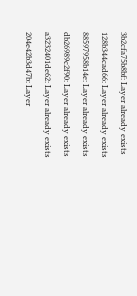3b2cfa75b8bf: Layer already exists
128b344cad66: Layer already exists
88597958b14e: Layer already exists
db26989c2f90: Layer already exists
a3232401de62: Layer already exists
204e42b3d47b: Layer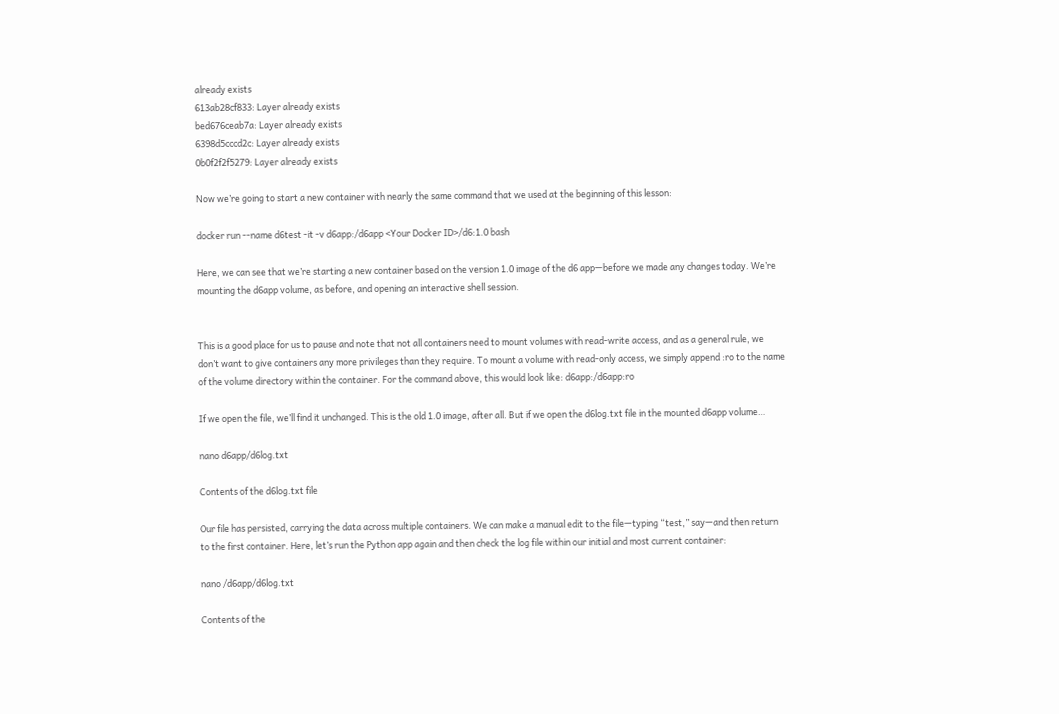already exists
613ab28cf833: Layer already exists
bed676ceab7a: Layer already exists
6398d5cccd2c: Layer already exists
0b0f2f2f5279: Layer already exists

Now we’re going to start a new container with nearly the same command that we used at the beginning of this lesson:

docker run --name d6test -it -v d6app:/d6app <Your Docker ID>/d6:1.0 bash

Here, we can see that we’re starting a new container based on the version 1.0 image of the d6 app—before we made any changes today. We’re mounting the d6app volume, as before, and opening an interactive shell session.


This is a good place for us to pause and note that not all containers need to mount volumes with read-write access, and as a general rule, we don’t want to give containers any more privileges than they require. To mount a volume with read-only access, we simply append :ro to the name of the volume directory within the container. For the command above, this would look like: d6app:/d6app:ro

If we open the file, we’ll find it unchanged. This is the old 1.0 image, after all. But if we open the d6log.txt file in the mounted d6app volume…

nano d6app/d6log.txt

Contents of the d6log.txt file

Our file has persisted, carrying the data across multiple containers. We can make a manual edit to the file—typing “test,” say—and then return to the first container. Here, let’s run the Python app again and then check the log file within our initial and most current container:

nano /d6app/d6log.txt

Contents of the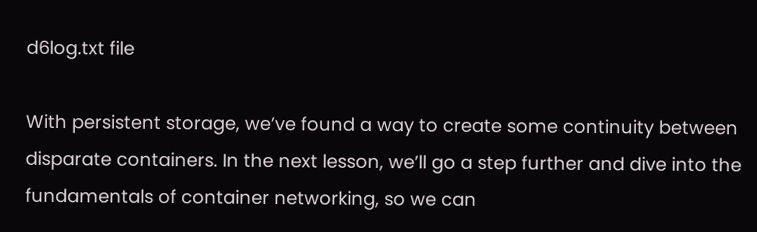d6log.txt file

With persistent storage, we’ve found a way to create some continuity between disparate containers. In the next lesson, we’ll go a step further and dive into the fundamentals of container networking, so we can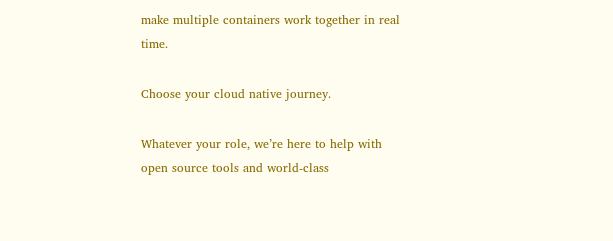make multiple containers work together in real time.

Choose your cloud native journey.

Whatever your role, we’re here to help with open source tools and world-class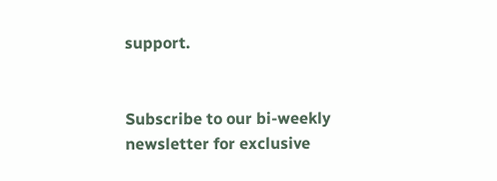support.


Subscribe to our bi-weekly newsletter for exclusive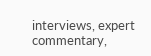interviews, expert commentary,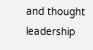and thought leadership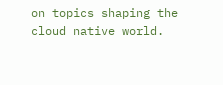on topics shaping the cloud native world.